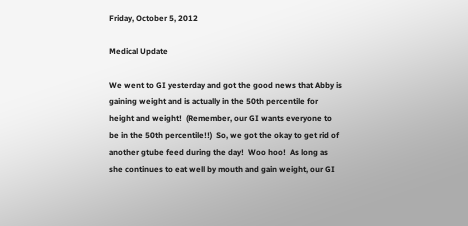Friday, October 5, 2012

Medical Update

We went to GI yesterday and got the good news that Abby is gaining weight and is actually in the 50th percentile for height and weight!  (Remember, our GI wants everyone to be in the 50th percentile!!)  So, we got the okay to get rid of another gtube feed during the day!  Woo hoo!  As long as she continues to eat well by mouth and gain weight, our GI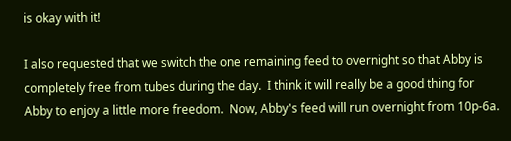is okay with it!

I also requested that we switch the one remaining feed to overnight so that Abby is completely free from tubes during the day.  I think it will really be a good thing for Abby to enjoy a little more freedom.  Now, Abby's feed will run overnight from 10p-6a.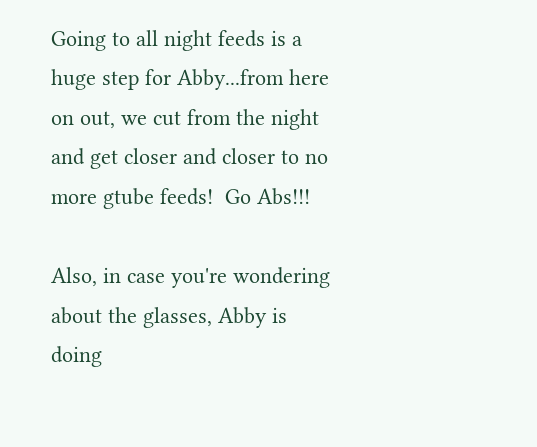Going to all night feeds is a huge step for Abby...from here on out, we cut from the night and get closer and closer to no more gtube feeds!  Go Abs!!!

Also, in case you're wondering about the glasses, Abby is doing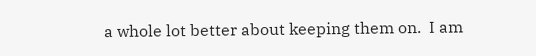a whole lot better about keeping them on.  I am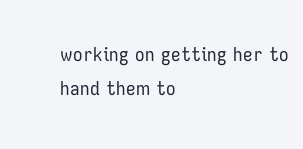working on getting her to hand them to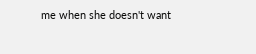me when she doesn't want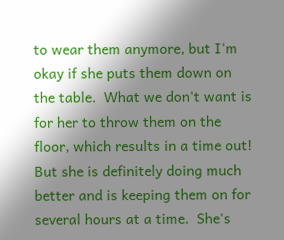to wear them anymore, but I'm okay if she puts them down on the table.  What we don't want is for her to throw them on the floor, which results in a time out!  But she is definitely doing much better and is keeping them on for several hours at a time.  She's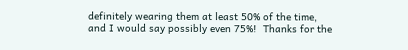definitely wearing them at least 50% of the time, and I would say possibly even 75%!  Thanks for the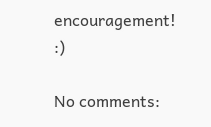encouragement!  :)

No comments: